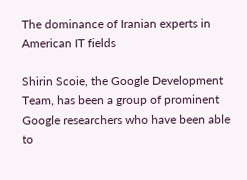The dominance of Iranian experts in American IT fields

Shirin Scoie, the Google Development Team, has been a group of prominent Google researchers who have been able to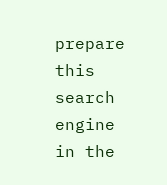prepare this search engine in the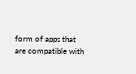form of apps that are compatible with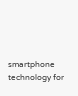smartphone technology for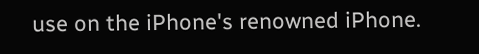use on the iPhone's renowned iPhone.